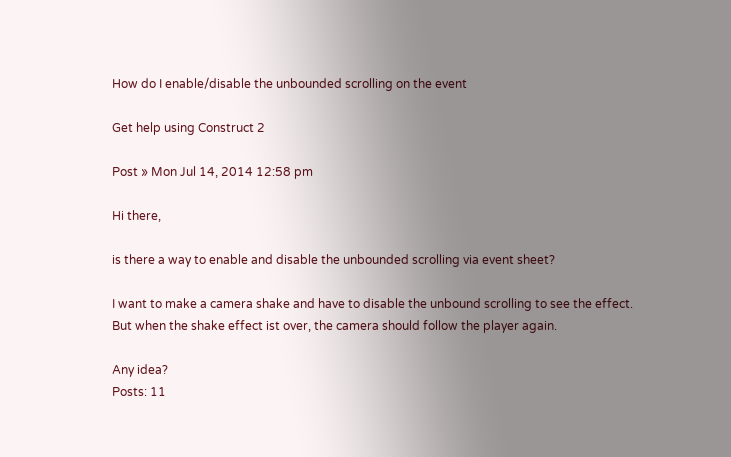How do I enable/disable the unbounded scrolling on the event

Get help using Construct 2

Post » Mon Jul 14, 2014 12:58 pm

Hi there,

is there a way to enable and disable the unbounded scrolling via event sheet?

I want to make a camera shake and have to disable the unbound scrolling to see the effect.
But when the shake effect ist over, the camera should follow the player again.

Any idea?
Posts: 11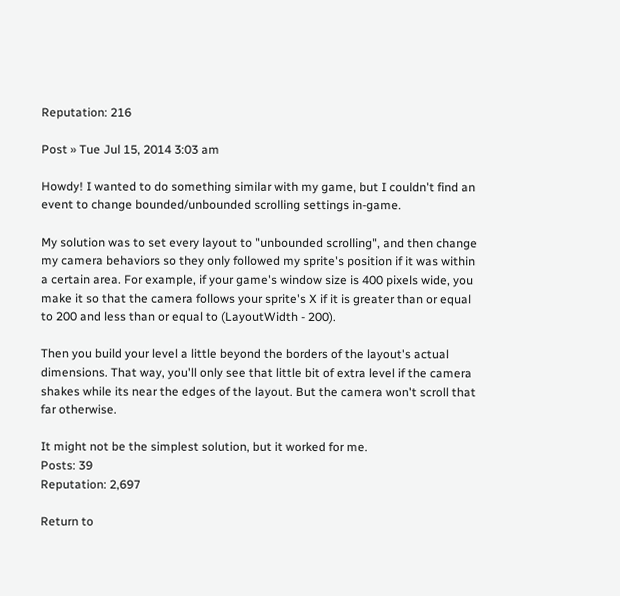Reputation: 216

Post » Tue Jul 15, 2014 3:03 am

Howdy! I wanted to do something similar with my game, but I couldn't find an event to change bounded/unbounded scrolling settings in-game.

My solution was to set every layout to "unbounded scrolling", and then change my camera behaviors so they only followed my sprite's position if it was within a certain area. For example, if your game's window size is 400 pixels wide, you make it so that the camera follows your sprite's X if it is greater than or equal to 200 and less than or equal to (LayoutWidth - 200).

Then you build your level a little beyond the borders of the layout's actual dimensions. That way, you'll only see that little bit of extra level if the camera shakes while its near the edges of the layout. But the camera won't scroll that far otherwise.

It might not be the simplest solution, but it worked for me.
Posts: 39
Reputation: 2,697

Return to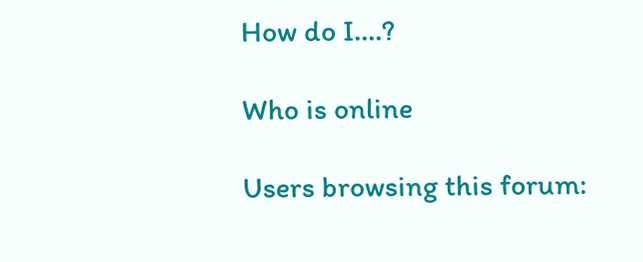How do I....?

Who is online

Users browsing this forum: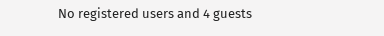No registered users and 4 guests